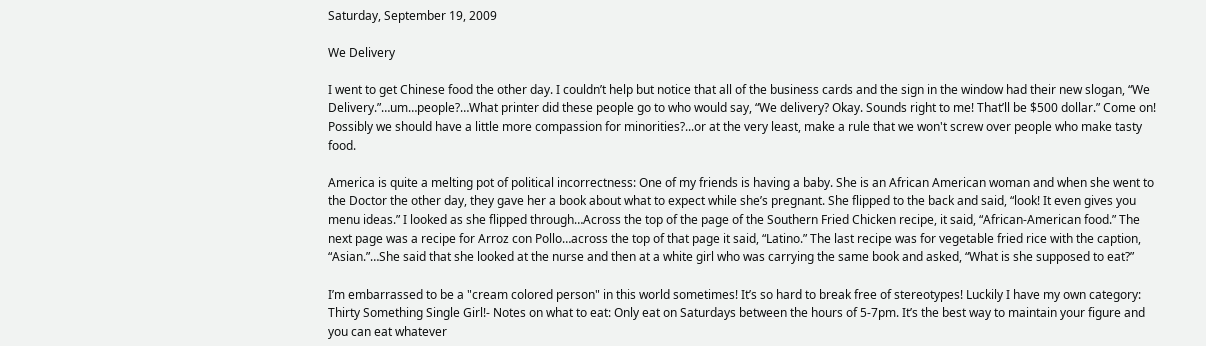Saturday, September 19, 2009

We Delivery

I went to get Chinese food the other day. I couldn’t help but notice that all of the business cards and the sign in the window had their new slogan, “We Delivery.”…um…people?…What printer did these people go to who would say, “We delivery? Okay. Sounds right to me! That’ll be $500 dollar.” Come on! Possibly we should have a little more compassion for minorities?...or at the very least, make a rule that we won't screw over people who make tasty food.

America is quite a melting pot of political incorrectness: One of my friends is having a baby. She is an African American woman and when she went to the Doctor the other day, they gave her a book about what to expect while she’s pregnant. She flipped to the back and said, “look! It even gives you menu ideas.” I looked as she flipped through…Across the top of the page of the Southern Fried Chicken recipe, it said, “African-American food.” The next page was a recipe for Arroz con Pollo…across the top of that page it said, “Latino.” The last recipe was for vegetable fried rice with the caption, “Asian.”…She said that she looked at the nurse and then at a white girl who was carrying the same book and asked, “What is she supposed to eat?”

I’m embarrassed to be a "cream colored person" in this world sometimes! It’s so hard to break free of stereotypes! Luckily I have my own category: Thirty Something Single Girl!- Notes on what to eat: Only eat on Saturdays between the hours of 5-7pm. It’s the best way to maintain your figure and you can eat whatever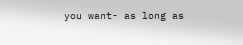you want- as long as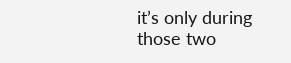it’s only during those two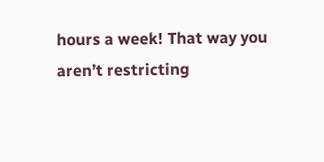hours a week! That way you aren’t restricting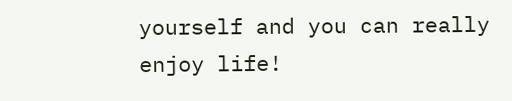yourself and you can really enjoy life!